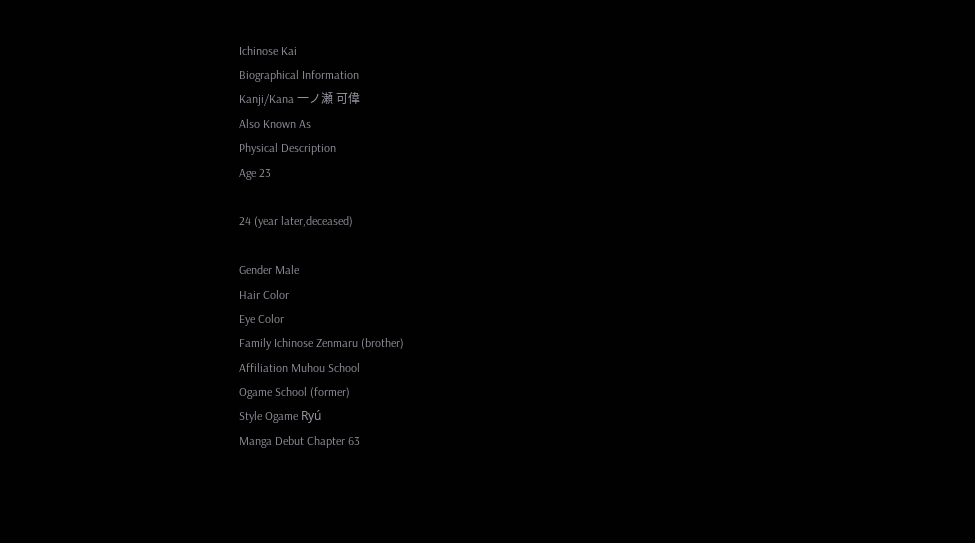Ichinose Kai
Biographical Information
Kanji/Kana 一ノ瀬 可偉
Also Known As
Physical Description
Age 23

24 (year later,deceased)

Gender Male
Hair Color
Eye Color
Family Ichinose Zenmaru (brother)
Affiliation Muhou School
Ogame School (former)
Style Ogame Ryú
Manga Debut Chapter 63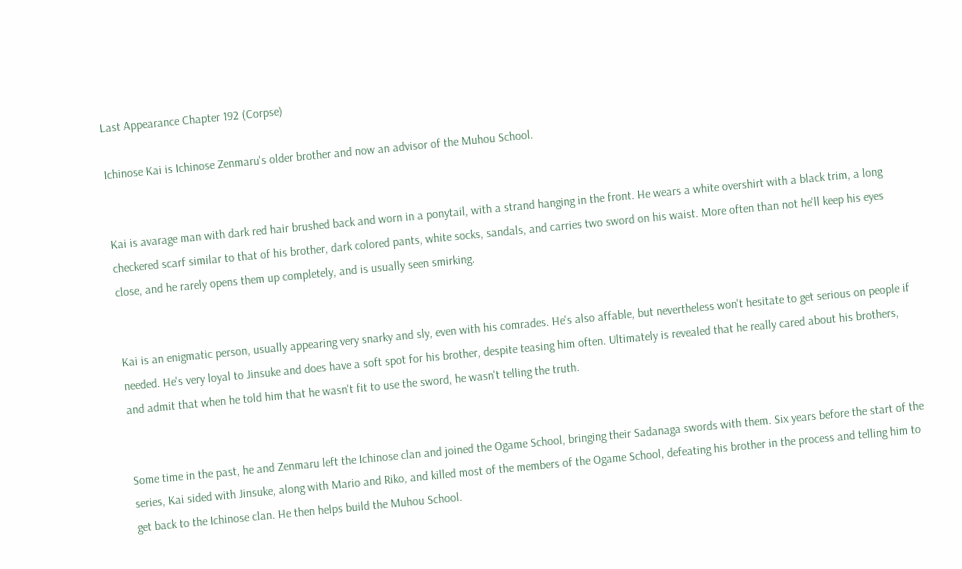Last Appearance Chapter 192 (Corpse)

Ichinose Kai is Ichinose Zenmaru's older brother and now an advisor of the Muhou School.


Kai is avarage man with dark red hair brushed back and worn in a ponytail, with a strand hanging in the front. He wears a white overshirt with a black trim, a long checkered scarf similar to that of his brother, dark colored pants, white socks, sandals, and carries two sword on his waist. More often than not he'll keep his eyes close, and he rarely opens them up completely, and is usually seen smirking.


Kai is an enigmatic person, usually appearing very snarky and sly, even with his comrades. He's also affable, but nevertheless won't hesitate to get serious on people if needed. He's very loyal to Jinsuke and does have a soft spot for his brother, despite teasing him often. Ultimately is revealed that he really cared about his brothers, and admit that when he told him that he wasn't fit to use the sword, he wasn't telling the truth.


Some time in the past, he and Zenmaru left the Ichinose clan and joined the Ogame School, bringing their Sadanaga swords with them. Six years before the start of the series, Kai sided with Jinsuke, along with Mario and Riko, and killed most of the members of the Ogame School, defeating his brother in the process and telling him to get back to the Ichinose clan. He then helps build the Muhou School.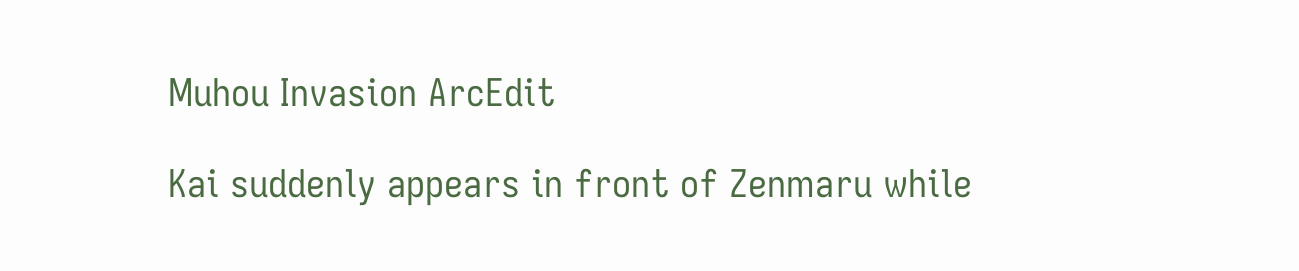Muhou Invasion ArcEdit

Kai suddenly appears in front of Zenmaru while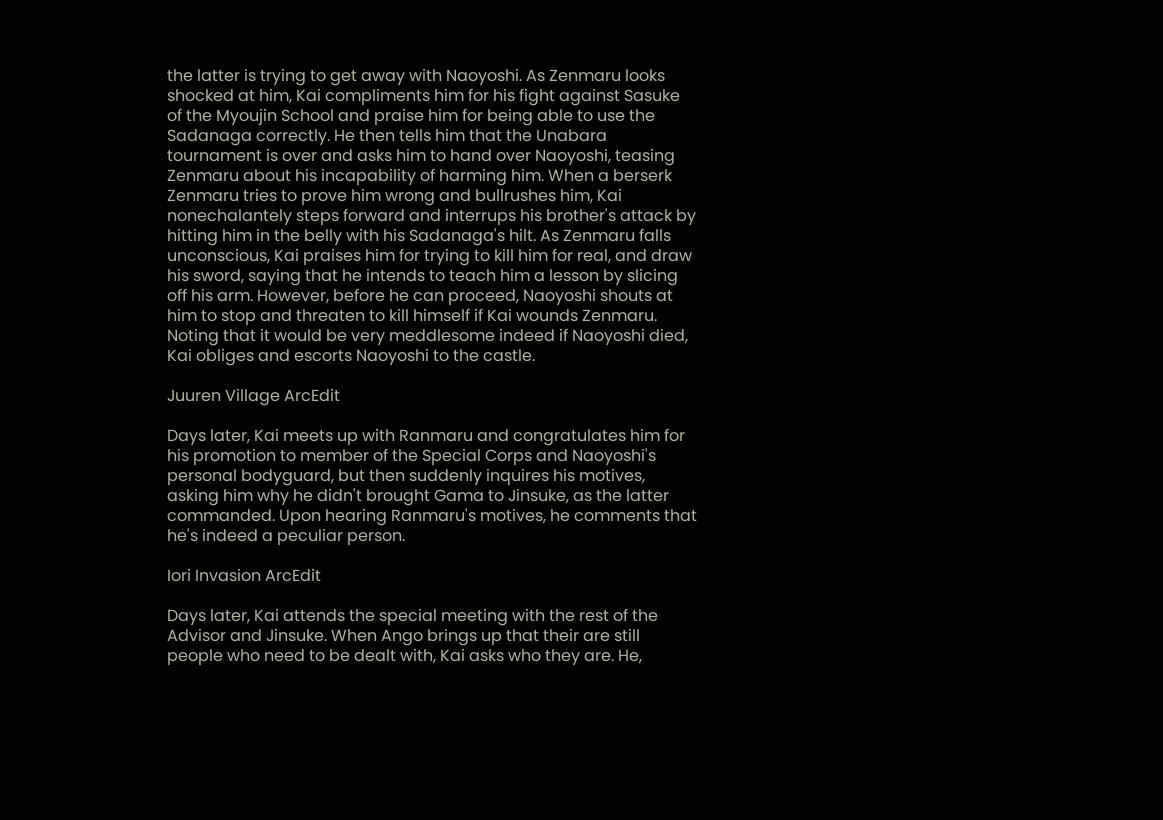the latter is trying to get away with Naoyoshi. As Zenmaru looks shocked at him, Kai compliments him for his fight against Sasuke of the Myoujin School and praise him for being able to use the Sadanaga correctly. He then tells him that the Unabara tournament is over and asks him to hand over Naoyoshi, teasing Zenmaru about his incapability of harming him. When a berserk Zenmaru tries to prove him wrong and bullrushes him, Kai nonechalantely steps forward and interrups his brother's attack by hitting him in the belly with his Sadanaga's hilt. As Zenmaru falls unconscious, Kai praises him for trying to kill him for real, and draw his sword, saying that he intends to teach him a lesson by slicing off his arm. However, before he can proceed, Naoyoshi shouts at him to stop and threaten to kill himself if Kai wounds Zenmaru. Noting that it would be very meddlesome indeed if Naoyoshi died, Kai obliges and escorts Naoyoshi to the castle.

Juuren Village ArcEdit

Days later, Kai meets up with Ranmaru and congratulates him for his promotion to member of the Special Corps and Naoyoshi's personal bodyguard, but then suddenly inquires his motives, asking him why he didn't brought Gama to Jinsuke, as the latter commanded. Upon hearing Ranmaru's motives, he comments that he's indeed a peculiar person.

Iori Invasion ArcEdit

Days later, Kai attends the special meeting with the rest of the Advisor and Jinsuke. When Ango brings up that their are still people who need to be dealt with, Kai asks who they are. He,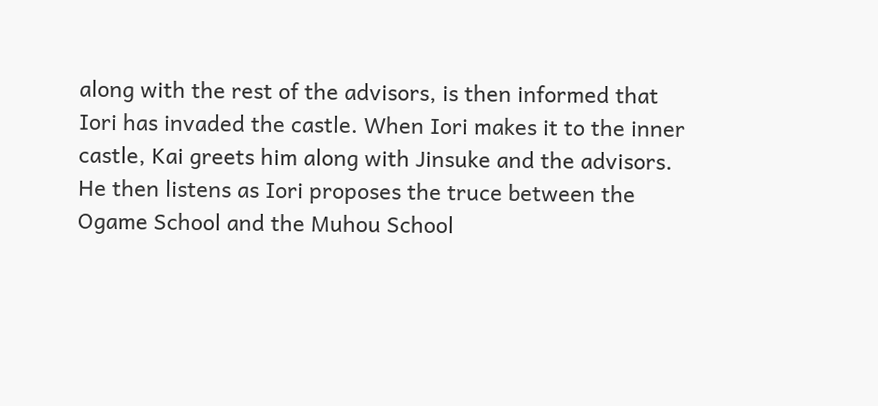along with the rest of the advisors, is then informed that Iori has invaded the castle. When Iori makes it to the inner castle, Kai greets him along with Jinsuke and the advisors. He then listens as Iori proposes the truce between the Ogame School and the Muhou School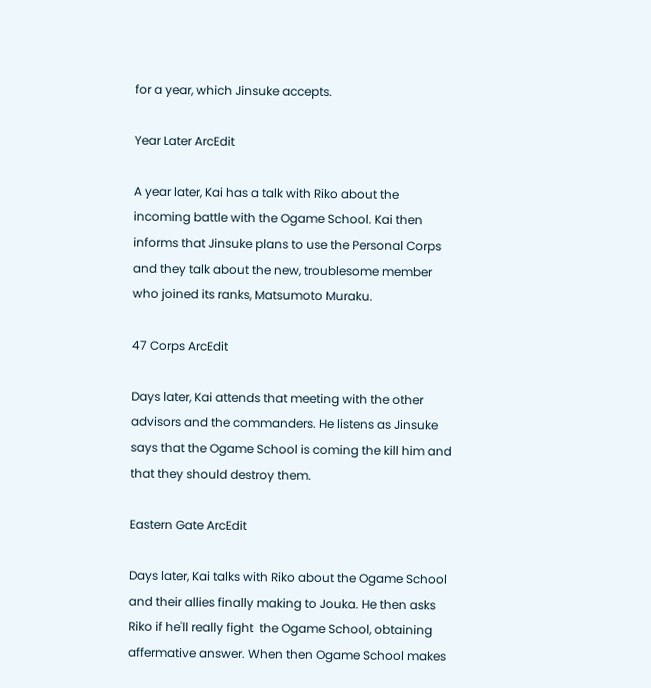for a year, which Jinsuke accepts.

Year Later ArcEdit

A year later, Kai has a talk with Riko about the incoming battle with the Ogame School. Kai then informs that Jinsuke plans to use the Personal Corps and they talk about the new, troublesome member who joined its ranks, Matsumoto Muraku.

47 Corps ArcEdit

Days later, Kai attends that meeting with the other advisors and the commanders. He listens as Jinsuke says that the Ogame School is coming the kill him and that they should destroy them.

Eastern Gate ArcEdit

Days later, Kai talks with Riko about the Ogame School and their allies finally making to Jouka. He then asks Riko if he'll really fight  the Ogame School, obtaining affermative answer. When then Ogame School makes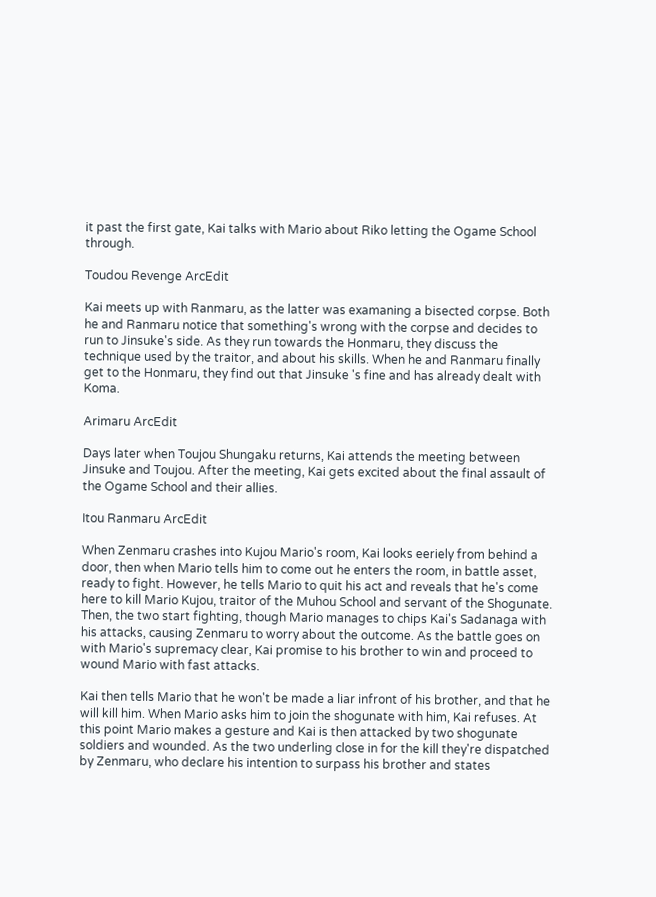it past the first gate, Kai talks with Mario about Riko letting the Ogame School through.

Toudou Revenge ArcEdit

Kai meets up with Ranmaru, as the latter was examaning a bisected corpse. Both he and Ranmaru notice that something's wrong with the corpse and decides to run to Jinsuke's side. As they run towards the Honmaru, they discuss the technique used by the traitor, and about his skills. When he and Ranmaru finally get to the Honmaru, they find out that Jinsuke 's fine and has already dealt with Koma.

Arimaru ArcEdit

Days later when Toujou Shungaku returns, Kai attends the meeting between Jinsuke and Toujou. After the meeting, Kai gets excited about the final assault of the Ogame School and their allies.

Itou Ranmaru ArcEdit

When Zenmaru crashes into Kujou Mario's room, Kai looks eeriely from behind a door, then when Mario tells him to come out he enters the room, in battle asset, ready to fight. However, he tells Mario to quit his act and reveals that he's come here to kill Mario Kujou, traitor of the Muhou School and servant of the Shogunate. Then, the two start fighting, though Mario manages to chips Kai's Sadanaga with his attacks, causing Zenmaru to worry about the outcome. As the battle goes on with Mario's supremacy clear, Kai promise to his brother to win and proceed to wound Mario with fast attacks.

Kai then tells Mario that he won't be made a liar infront of his brother, and that he will kill him. When Mario asks him to join the shogunate with him, Kai refuses. At this point Mario makes a gesture and Kai is then attacked by two shogunate soldiers and wounded. As the two underling close in for the kill they're dispatched by Zenmaru, who declare his intention to surpass his brother and states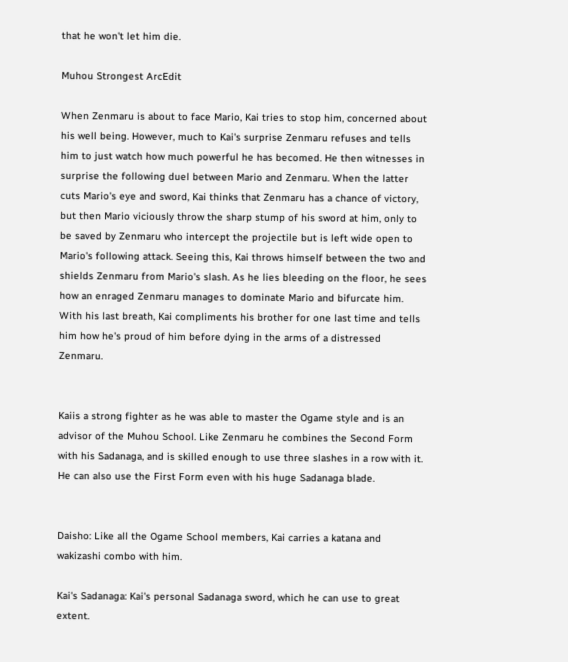that he won't let him die.

Muhou Strongest ArcEdit

When Zenmaru is about to face Mario, Kai tries to stop him, concerned about his well being. However, much to Kai's surprise Zenmaru refuses and tells him to just watch how much powerful he has becomed. He then witnesses in surprise the following duel between Mario and Zenmaru. When the latter cuts Mario's eye and sword, Kai thinks that Zenmaru has a chance of victory, but then Mario viciously throw the sharp stump of his sword at him, only to be saved by Zenmaru who intercept the projectile but is left wide open to Mario's following attack. Seeing this, Kai throws himself between the two and shields Zenmaru from Mario's slash. As he lies bleeding on the floor, he sees how an enraged Zenmaru manages to dominate Mario and bifurcate him. With his last breath, Kai compliments his brother for one last time and tells him how he's proud of him before dying in the arms of a distressed Zenmaru.


Kaiis a strong fighter as he was able to master the Ogame style and is an advisor of the Muhou School. Like Zenmaru he combines the Second Form with his Sadanaga, and is skilled enough to use three slashes in a row with it. He can also use the First Form even with his huge Sadanaga blade.


Daisho: Like all the Ogame School members, Kai carries a katana and wakizashi combo with him.

Kai's Sadanaga: Kai's personal Sadanaga sword, which he can use to great extent.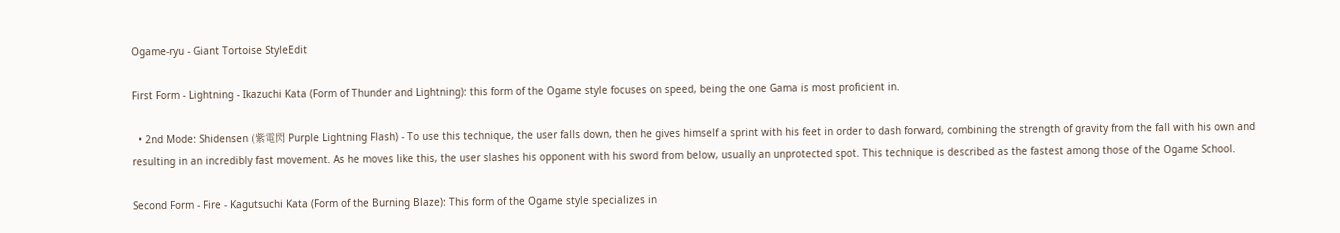Ogame-ryu - Giant Tortoise StyleEdit

First Form - Lightning - Ikazuchi Kata (Form of Thunder and Lightning): this form of the Ogame style focuses on speed, being the one Gama is most proficient in.

  • 2nd Mode: Shidensen (紫電閃 Purple Lightning Flash) - To use this technique, the user falls down, then he gives himself a sprint with his feet in order to dash forward, combining the strength of gravity from the fall with his own and resulting in an incredibly fast movement. As he moves like this, the user slashes his opponent with his sword from below, usually an unprotected spot. This technique is described as the fastest among those of the Ogame School.

Second Form - Fire - Kagutsuchi Kata (Form of the Burning Blaze): This form of the Ogame style specializes in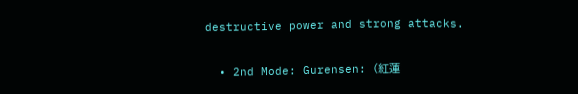destructive power and strong attacks.

  • 2nd Mode: Gurensen: (紅蓮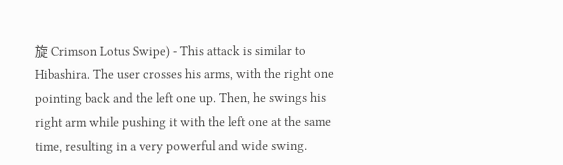旋 Crimson Lotus Swipe) - This attack is similar to Hibashira. The user crosses his arms, with the right one pointing back and the left one up. Then, he swings his right arm while pushing it with the left one at the same time, resulting in a very powerful and wide swing.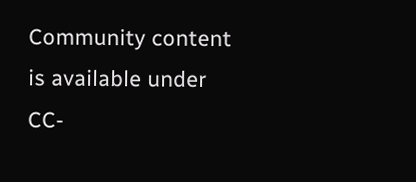Community content is available under CC-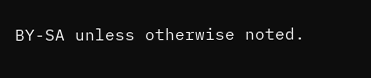BY-SA unless otherwise noted.